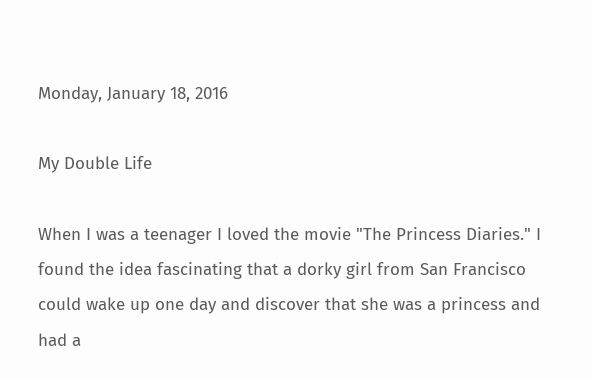Monday, January 18, 2016

My Double Life

When I was a teenager I loved the movie "The Princess Diaries." I found the idea fascinating that a dorky girl from San Francisco could wake up one day and discover that she was a princess and had a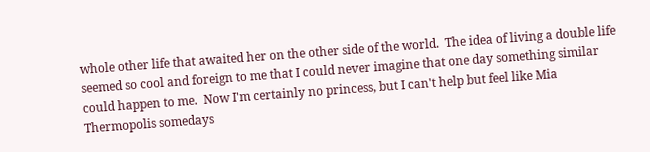whole other life that awaited her on the other side of the world.  The idea of living a double life seemed so cool and foreign to me that I could never imagine that one day something similar could happen to me.  Now I'm certainly no princess, but I can't help but feel like Mia Thermopolis somedays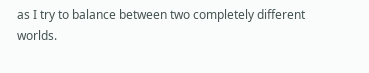as I try to balance between two completely different worlds.